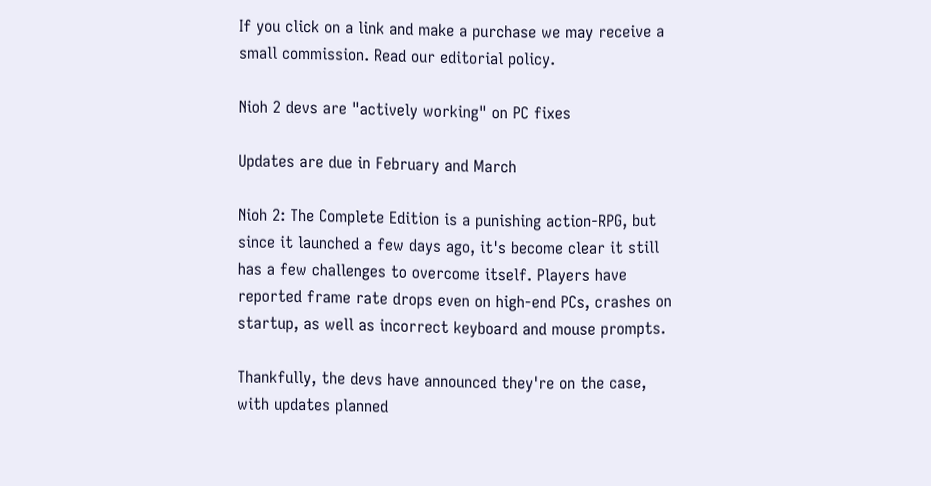If you click on a link and make a purchase we may receive a small commission. Read our editorial policy.

Nioh 2 devs are "actively working" on PC fixes

Updates are due in February and March

Nioh 2: The Complete Edition is a punishing action-RPG, but since it launched a few days ago, it's become clear it still has a few challenges to overcome itself. Players have reported frame rate drops even on high-end PCs, crashes on startup, as well as incorrect keyboard and mouse prompts.

Thankfully, the devs have announced they're on the case, with updates planned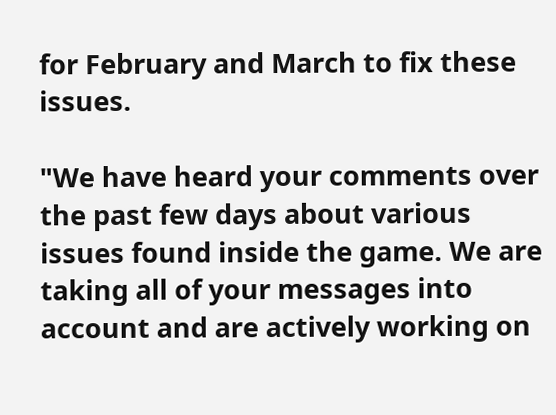for February and March to fix these issues.

"We have heard your comments over the past few days about various issues found inside the game. We are taking all of your messages into account and are actively working on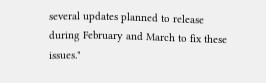several updates planned to release during February and March to fix these issues."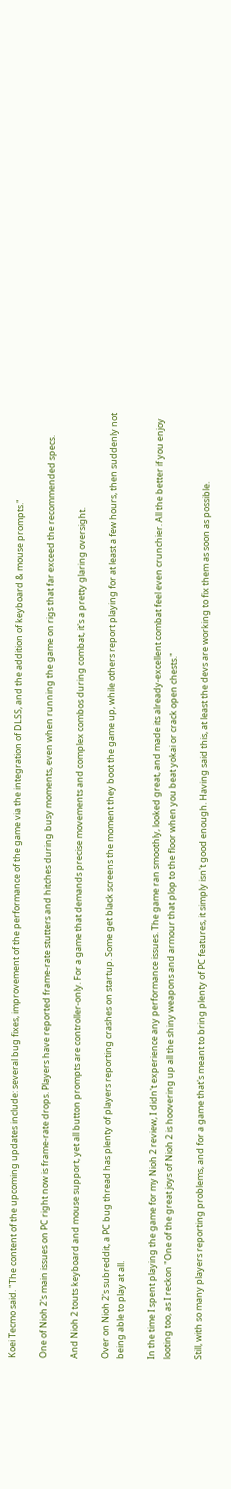Koei Tecmo said. "The content of the upcoming updates include: several bug fixes, improvement of the performance of the game via the integration of DLSS, and the addition of keyboard & mouse prompts."

One of Nioh 2's main issues on PC right now is frame-rate drops. Players have reported frame-rate stutters and hitches during busy moments, even when running the game on rigs that far exceed the recommended specs.

And Nioh 2 touts keyboard and mouse support, yet all button prompts are controller-only. For a game that demands precise movements and complex combos during combat, it's a pretty glaring oversight.

Over on Nioh 2's subreddit, a PC bug thread has plenty of players reporting crashes on startup. Some get black screens the moment they boot the game up, while others report playing for at least a few hours, then suddenly not being able to play at all.

In the time I spent playing the game for my Nioh 2 review, I didn't experience any performance issues. The game ran smoothly, looked great, and made its already-excellent combat feel even crunchier. All the better if you enjoy looting too, as I reckon "One of the great joys of Nioh 2 is hoovering up all the shiny weapons and armour that plop to the floor when you beat yokai or crack open chests."

Still, with so many players reporting problems, and for a game that's meant to bring plenty of PC features, it simply isn't good enough. Having said this, at least the devs are working to fix them as soon as possible.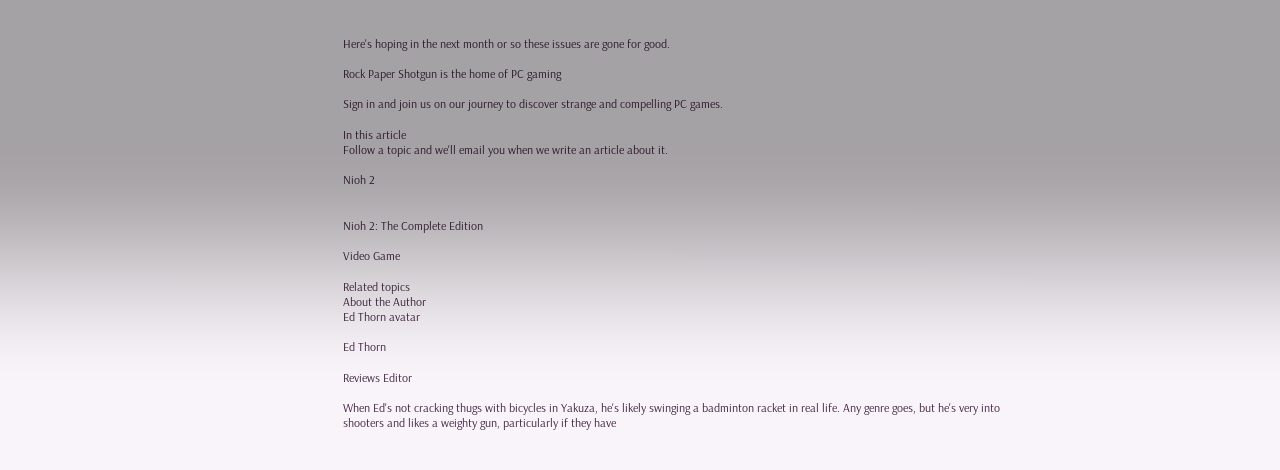Here's hoping in the next month or so these issues are gone for good.

Rock Paper Shotgun is the home of PC gaming

Sign in and join us on our journey to discover strange and compelling PC games.

In this article
Follow a topic and we'll email you when we write an article about it.

Nioh 2


Nioh 2: The Complete Edition

Video Game

Related topics
About the Author
Ed Thorn avatar

Ed Thorn

Reviews Editor

When Ed's not cracking thugs with bicycles in Yakuza, he's likely swinging a badminton racket in real life. Any genre goes, but he's very into shooters and likes a weighty gun, particularly if they have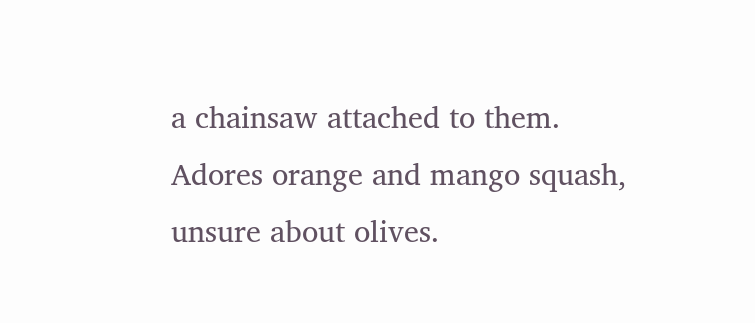a chainsaw attached to them. Adores orange and mango squash, unsure about olives.